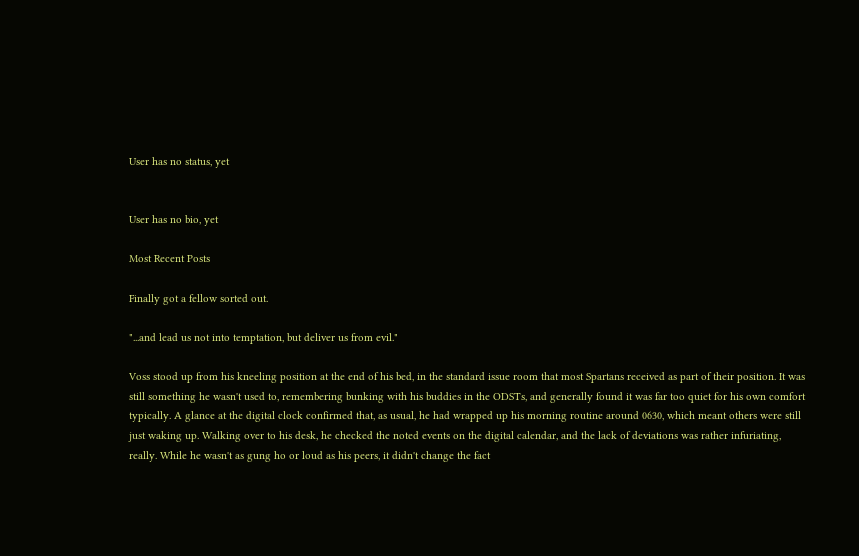User has no status, yet


User has no bio, yet

Most Recent Posts

Finally got a fellow sorted out.

"...and lead us not into temptation, but deliver us from evil."

Voss stood up from his kneeling position at the end of his bed, in the standard issue room that most Spartans received as part of their position. It was still something he wasn't used to, remembering bunking with his buddies in the ODSTs, and generally found it was far too quiet for his own comfort typically. A glance at the digital clock confirmed that, as usual, he had wrapped up his morning routine around 0630, which meant others were still just waking up. Walking over to his desk, he checked the noted events on the digital calendar, and the lack of deviations was rather infuriating, really. While he wasn't as gung ho or loud as his peers, it didn't change the fact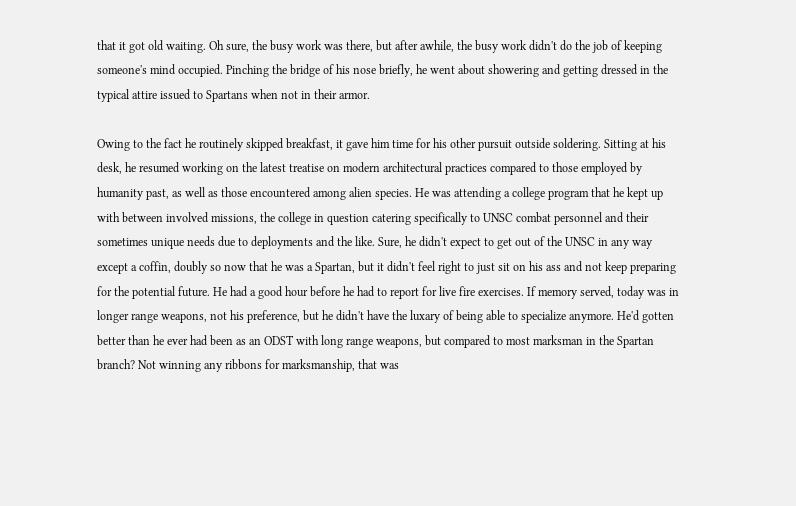that it got old waiting. Oh sure, the busy work was there, but after awhile, the busy work didn't do the job of keeping someone's mind occupied. Pinching the bridge of his nose briefly, he went about showering and getting dressed in the typical attire issued to Spartans when not in their armor.

Owing to the fact he routinely skipped breakfast, it gave him time for his other pursuit outside soldering. Sitting at his desk, he resumed working on the latest treatise on modern architectural practices compared to those employed by humanity past, as well as those encountered among alien species. He was attending a college program that he kept up with between involved missions, the college in question catering specifically to UNSC combat personnel and their sometimes unique needs due to deployments and the like. Sure, he didn't expect to get out of the UNSC in any way except a coffin, doubly so now that he was a Spartan, but it didn't feel right to just sit on his ass and not keep preparing for the potential future. He had a good hour before he had to report for live fire exercises. If memory served, today was in longer range weapons, not his preference, but he didn't have the luxary of being able to specialize anymore. He'd gotten better than he ever had been as an ODST with long range weapons, but compared to most marksman in the Spartan branch? Not winning any ribbons for marksmanship, that was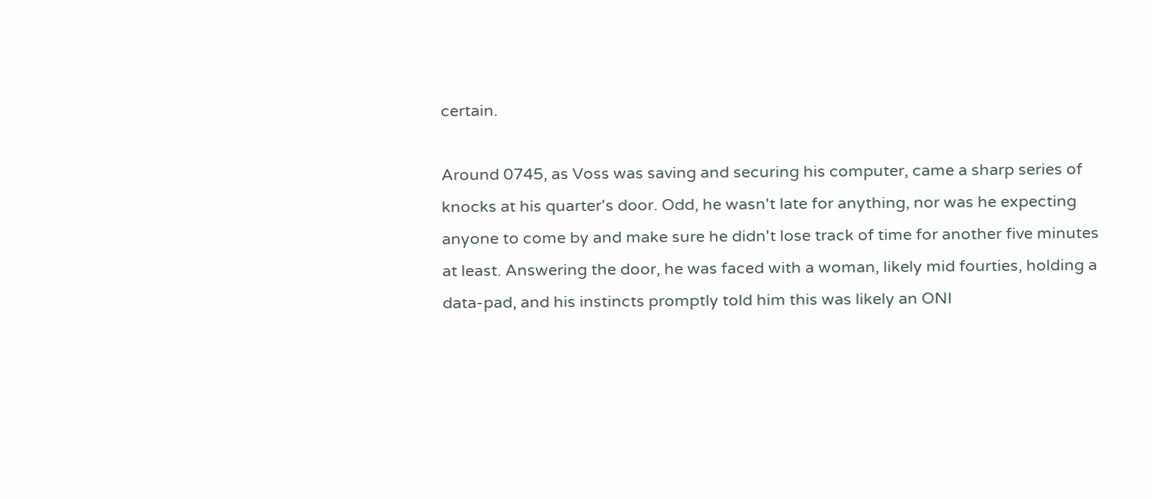certain.

Around 0745, as Voss was saving and securing his computer, came a sharp series of knocks at his quarter's door. Odd, he wasn't late for anything, nor was he expecting anyone to come by and make sure he didn't lose track of time for another five minutes at least. Answering the door, he was faced with a woman, likely mid fourties, holding a data-pad, and his instincts promptly told him this was likely an ONI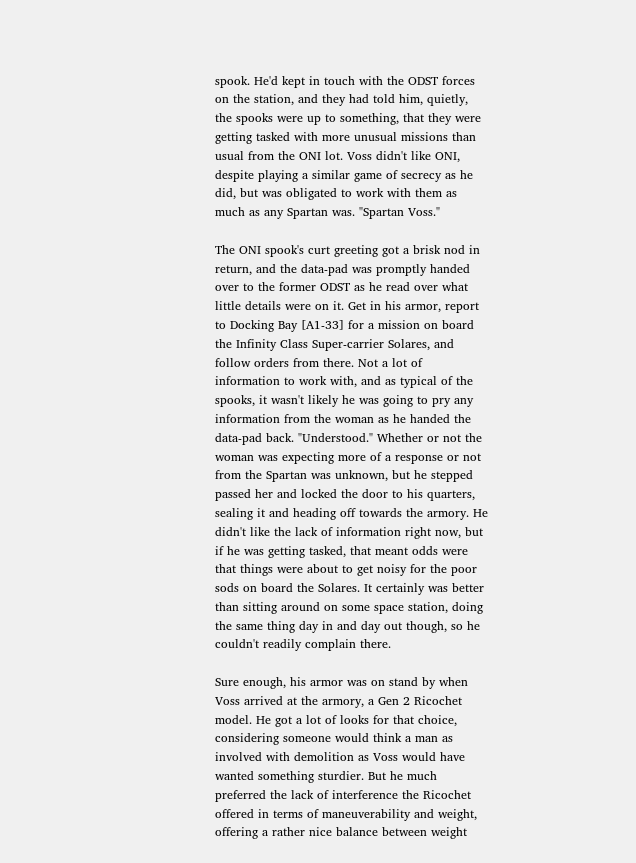spook. He'd kept in touch with the ODST forces on the station, and they had told him, quietly, the spooks were up to something, that they were getting tasked with more unusual missions than usual from the ONI lot. Voss didn't like ONI, despite playing a similar game of secrecy as he did, but was obligated to work with them as much as any Spartan was. "Spartan Voss."

The ONI spook's curt greeting got a brisk nod in return, and the data-pad was promptly handed over to the former ODST as he read over what little details were on it. Get in his armor, report to Docking Bay [A1-33] for a mission on board the Infinity Class Super-carrier Solares, and follow orders from there. Not a lot of information to work with, and as typical of the spooks, it wasn't likely he was going to pry any information from the woman as he handed the data-pad back. "Understood." Whether or not the woman was expecting more of a response or not from the Spartan was unknown, but he stepped passed her and locked the door to his quarters, sealing it and heading off towards the armory. He didn't like the lack of information right now, but if he was getting tasked, that meant odds were that things were about to get noisy for the poor sods on board the Solares. It certainly was better than sitting around on some space station, doing the same thing day in and day out though, so he couldn't readily complain there.

Sure enough, his armor was on stand by when Voss arrived at the armory, a Gen 2 Ricochet model. He got a lot of looks for that choice, considering someone would think a man as involved with demolition as Voss would have wanted something sturdier. But he much preferred the lack of interference the Ricochet offered in terms of maneuverability and weight, offering a rather nice balance between weight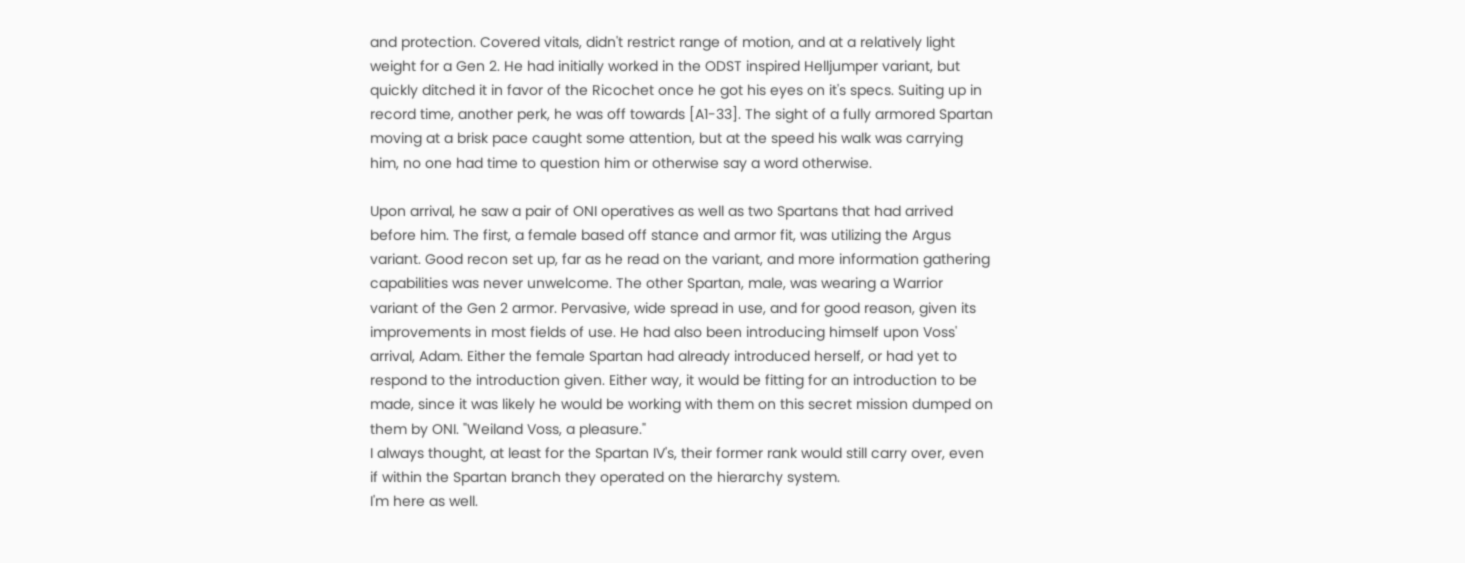and protection. Covered vitals, didn't restrict range of motion, and at a relatively light weight for a Gen 2. He had initially worked in the ODST inspired Helljumper variant, but quickly ditched it in favor of the Ricochet once he got his eyes on it's specs. Suiting up in record time, another perk, he was off towards [A1-33]. The sight of a fully armored Spartan moving at a brisk pace caught some attention, but at the speed his walk was carrying him, no one had time to question him or otherwise say a word otherwise.

Upon arrival, he saw a pair of ONI operatives as well as two Spartans that had arrived before him. The first, a female based off stance and armor fit, was utilizing the Argus variant. Good recon set up, far as he read on the variant, and more information gathering capabilities was never unwelcome. The other Spartan, male, was wearing a Warrior variant of the Gen 2 armor. Pervasive, wide spread in use, and for good reason, given its improvements in most fields of use. He had also been introducing himself upon Voss' arrival, Adam. Either the female Spartan had already introduced herself, or had yet to respond to the introduction given. Either way, it would be fitting for an introduction to be made, since it was likely he would be working with them on this secret mission dumped on them by ONI. "Weiland Voss, a pleasure."
I always thought, at least for the Spartan IV's, their former rank would still carry over, even if within the Spartan branch they operated on the hierarchy system.
I'm here as well.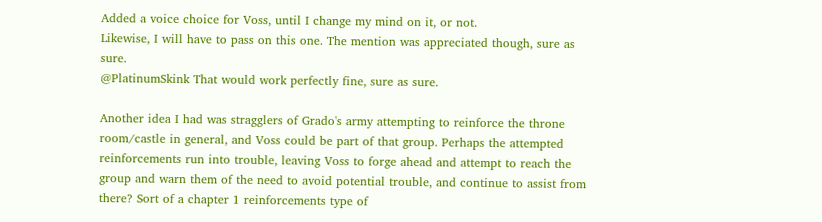Added a voice choice for Voss, until I change my mind on it, or not.
Likewise, I will have to pass on this one. The mention was appreciated though, sure as sure.
@PlatinumSkink That would work perfectly fine, sure as sure.

Another idea I had was stragglers of Grado's army attempting to reinforce the throne room/castle in general, and Voss could be part of that group. Perhaps the attempted reinforcements run into trouble, leaving Voss to forge ahead and attempt to reach the group and warn them of the need to avoid potential trouble, and continue to assist from there? Sort of a chapter 1 reinforcements type of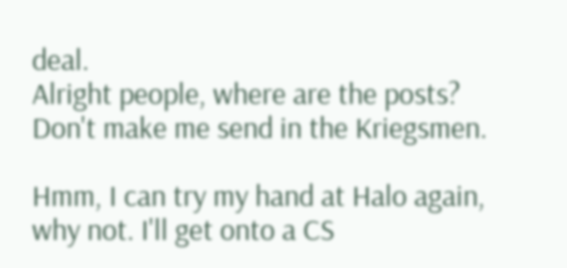deal.
Alright people, where are the posts? Don't make me send in the Kriegsmen.

Hmm, I can try my hand at Halo again, why not. I'll get onto a CS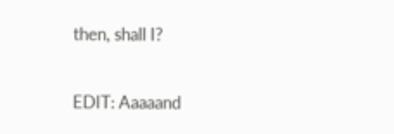then, shall I?

EDIT: Aaaaand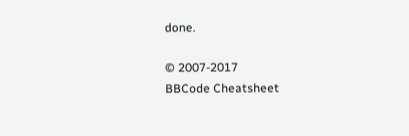done.

© 2007-2017
BBCode Cheatsheet